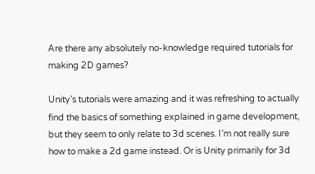Are there any absolutely no-knowledge required tutorials for making 2D games?

Unity’s tutorials were amazing and it was refreshing to actually find the basics of something explained in game development, but they seem to only relate to 3d scenes. I’m not really sure how to make a 2d game instead. Or is Unity primarily for 3d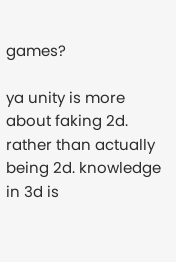games?

ya unity is more about faking 2d. rather than actually being 2d. knowledge in 3d is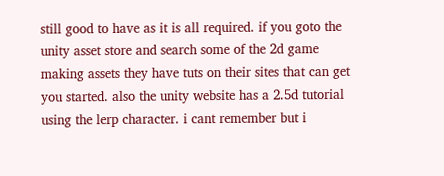still good to have as it is all required. if you goto the unity asset store and search some of the 2d game making assets they have tuts on their sites that can get you started. also the unity website has a 2.5d tutorial using the lerp character. i cant remember but i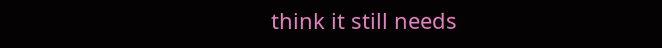think it still needs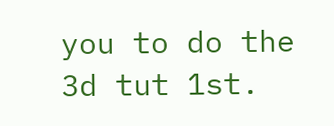you to do the 3d tut 1st.